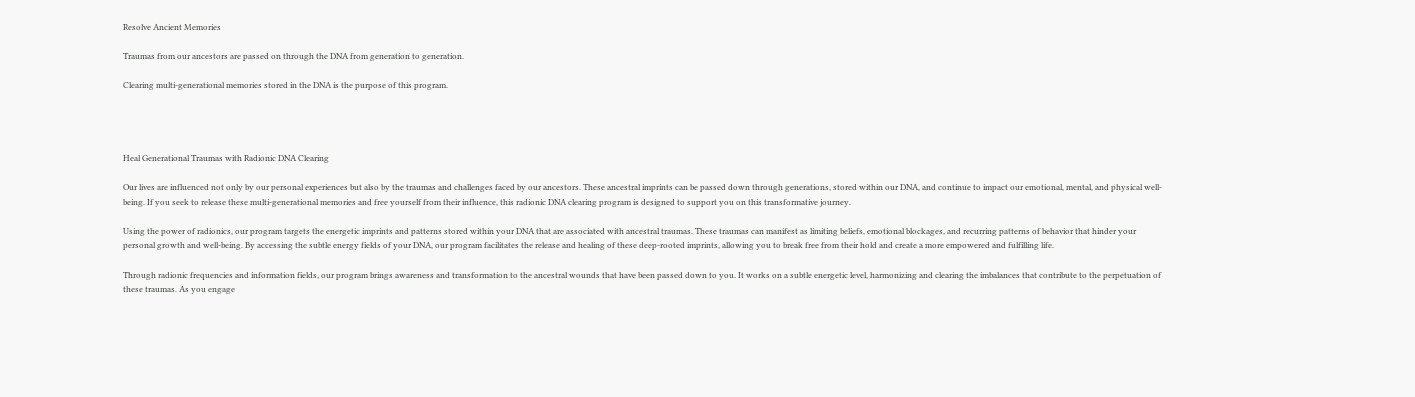Resolve Ancient Memories

Traumas from our ancestors are passed on through the DNA from generation to generation.

Clearing multi-generational memories stored in the DNA is the purpose of this program.




Heal Generational Traumas with Radionic DNA Clearing

Our lives are influenced not only by our personal experiences but also by the traumas and challenges faced by our ancestors. These ancestral imprints can be passed down through generations, stored within our DNA, and continue to impact our emotional, mental, and physical well-being. If you seek to release these multi-generational memories and free yourself from their influence, this radionic DNA clearing program is designed to support you on this transformative journey.

Using the power of radionics, our program targets the energetic imprints and patterns stored within your DNA that are associated with ancestral traumas. These traumas can manifest as limiting beliefs, emotional blockages, and recurring patterns of behavior that hinder your personal growth and well-being. By accessing the subtle energy fields of your DNA, our program facilitates the release and healing of these deep-rooted imprints, allowing you to break free from their hold and create a more empowered and fulfilling life.

Through radionic frequencies and information fields, our program brings awareness and transformation to the ancestral wounds that have been passed down to you. It works on a subtle energetic level, harmonizing and clearing the imbalances that contribute to the perpetuation of these traumas. As you engage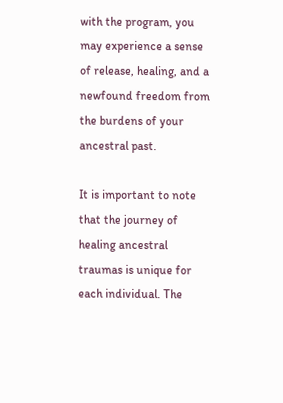with the program, you may experience a sense of release, healing, and a newfound freedom from the burdens of your ancestral past.

It is important to note that the journey of healing ancestral traumas is unique for each individual. The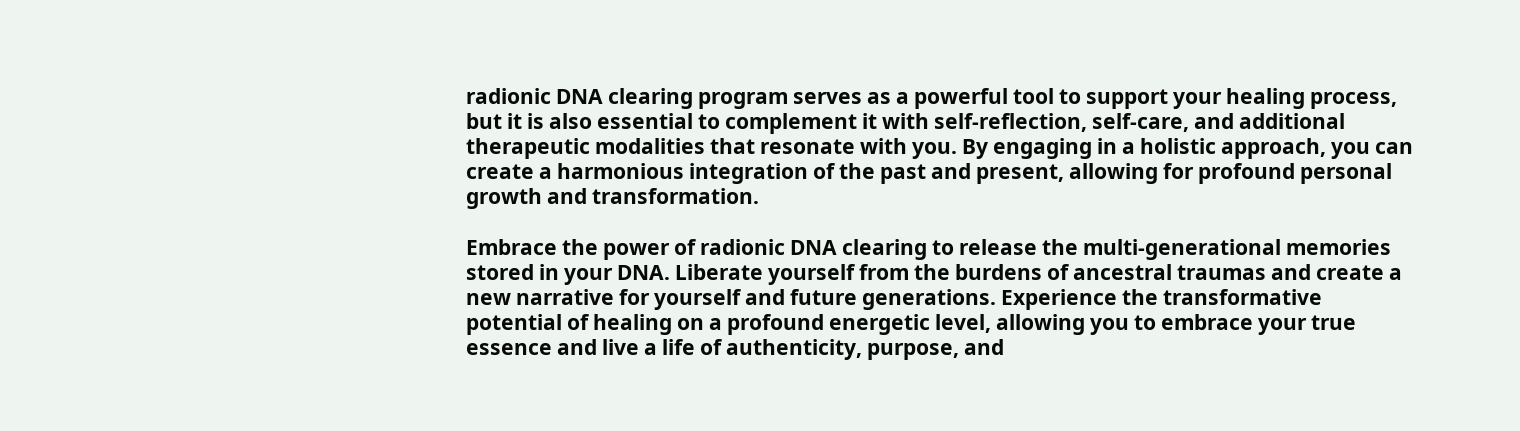radionic DNA clearing program serves as a powerful tool to support your healing process, but it is also essential to complement it with self-reflection, self-care, and additional therapeutic modalities that resonate with you. By engaging in a holistic approach, you can create a harmonious integration of the past and present, allowing for profound personal growth and transformation.

Embrace the power of radionic DNA clearing to release the multi-generational memories stored in your DNA. Liberate yourself from the burdens of ancestral traumas and create a new narrative for yourself and future generations. Experience the transformative potential of healing on a profound energetic level, allowing you to embrace your true essence and live a life of authenticity, purpose, and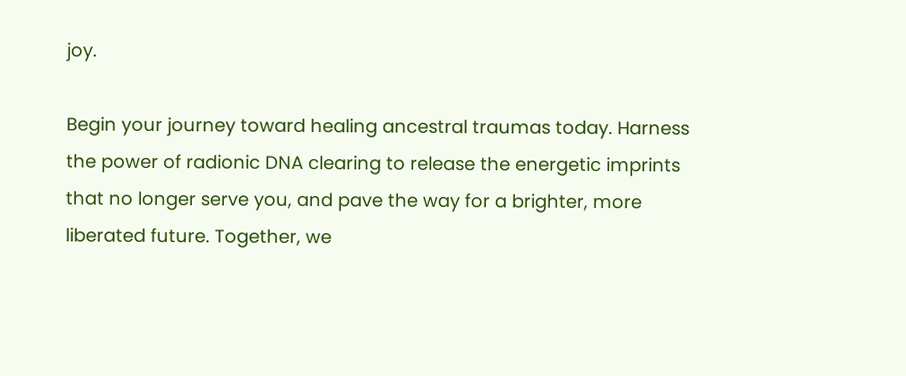joy.

Begin your journey toward healing ancestral traumas today. Harness the power of radionic DNA clearing to release the energetic imprints that no longer serve you, and pave the way for a brighter, more liberated future. Together, we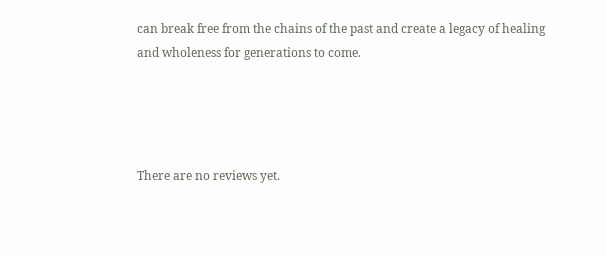can break free from the chains of the past and create a legacy of healing and wholeness for generations to come.




There are no reviews yet.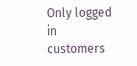Only logged in customers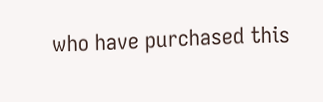who have purchased this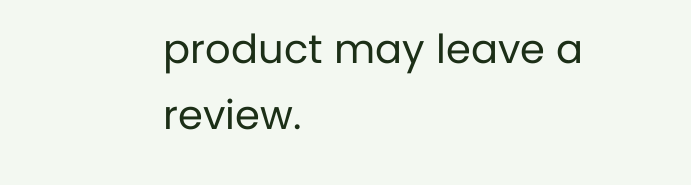product may leave a review.